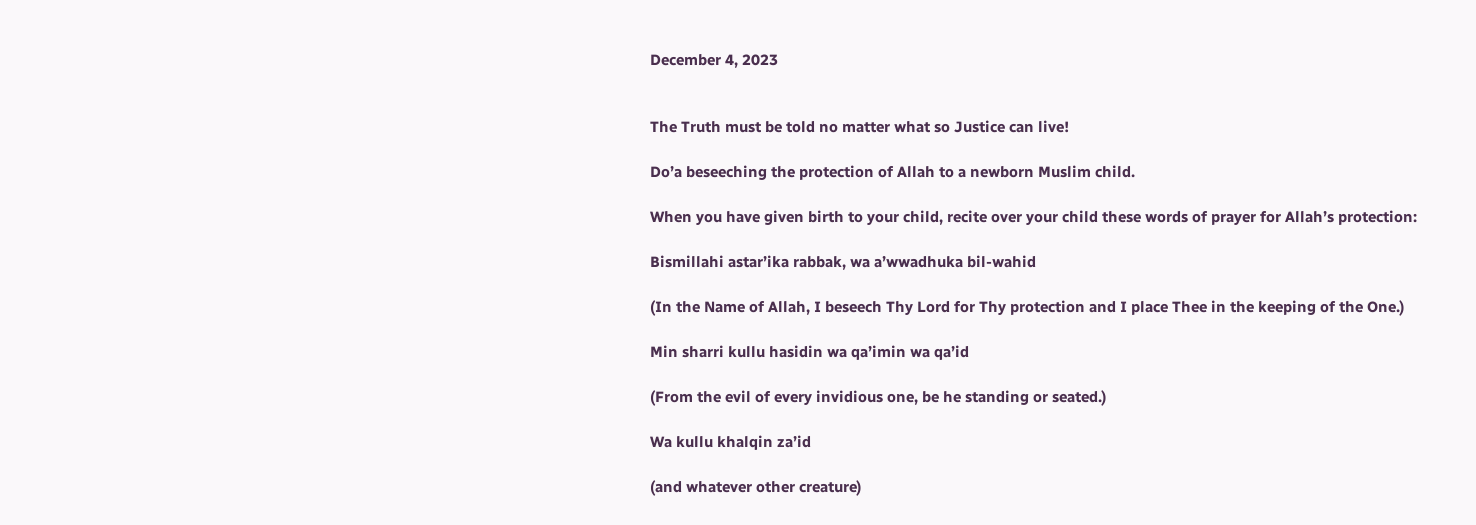December 4, 2023


The Truth must be told no matter what so Justice can live!

Do’a beseeching the protection of Allah to a newborn Muslim child.

When you have given birth to your child, recite over your child these words of prayer for Allah’s protection:

Bismillahi astar’ika rabbak, wa a’wwadhuka bil-wahid

(In the Name of Allah, I beseech Thy Lord for Thy protection and I place Thee in the keeping of the One.)

Min sharri kullu hasidin wa qa’imin wa qa’id

(From the evil of every invidious one, be he standing or seated.)

Wa kullu khalqin za’id

(and whatever other creature)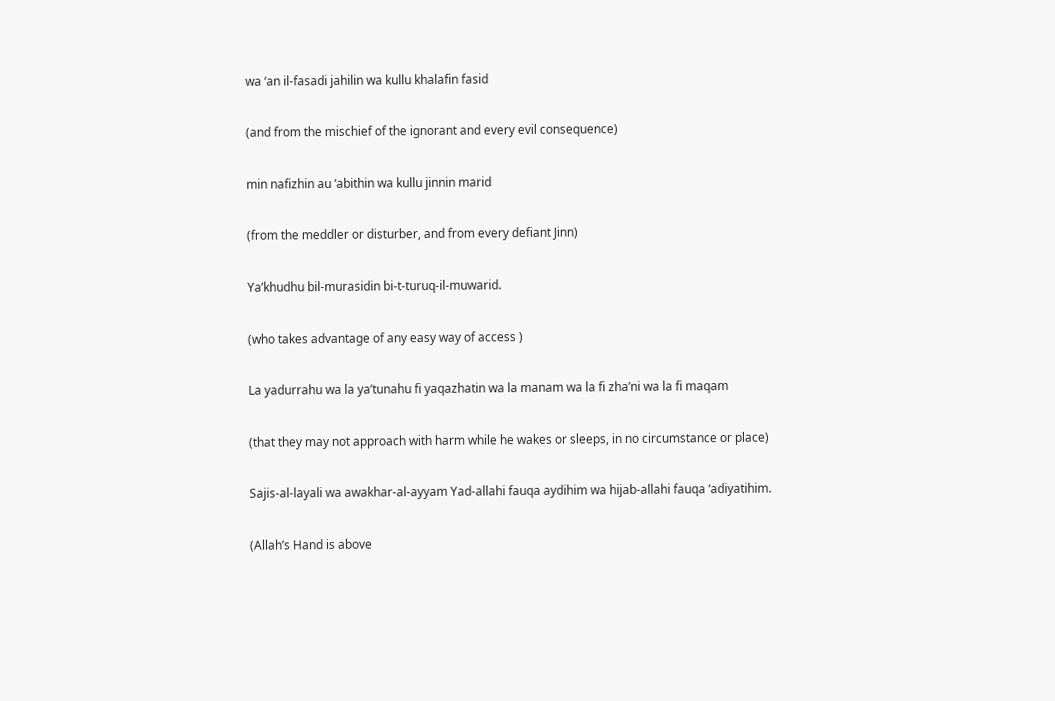wa ‘an il-fasadi jahilin wa kullu khalafin fasid

(and from the mischief of the ignorant and every evil consequence)

min nafizhin au ‘abithin wa kullu jinnin marid

(from the meddler or disturber, and from every defiant Jinn)

Ya’khudhu bil-murasidin bi-t-turuq-il-muwarid.

(who takes advantage of any easy way of access )

La yadurrahu wa la ya’tunahu fi yaqazhatin wa la manam wa la fi zha’ni wa la fi maqam

(that they may not approach with harm while he wakes or sleeps, in no circumstance or place)

Sajis-al-layali wa awakhar-al-ayyam Yad-allahi fauqa aydihim wa hijab-allahi fauqa ‘adiyatihim.

(Allah’s Hand is above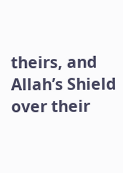theirs, and Allah’s Shield over their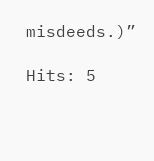misdeeds.)”

Hits: 5